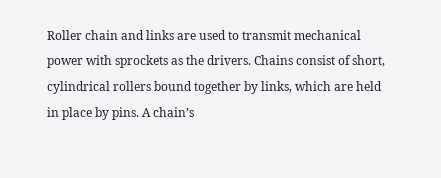Roller chain and links are used to transmit mechanical power with sprockets as the drivers. Chains consist of short, cylindrical rollers bound together by links, which are held in place by pins. A chain’s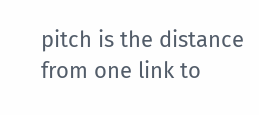pitch is the distance from one link to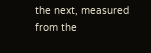the next, measured from the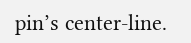pin’s center-line.